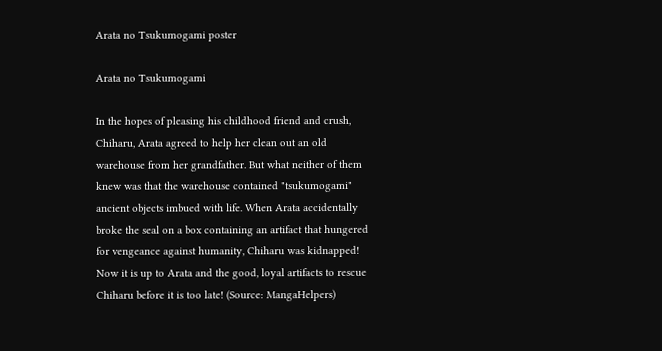Arata no Tsukumogami poster

Arata no Tsukumogami

In the hopes of pleasing his childhood friend and crush, Chiharu, Arata agreed to help her clean out an old warehouse from her grandfather. But what neither of them knew was that the warehouse contained "tsukumogami" ancient objects imbued with life. When Arata accidentally broke the seal on a box containing an artifact that hungered for vengeance against humanity, Chiharu was kidnapped! Now it is up to Arata and the good, loyal artifacts to rescue Chiharu before it is too late! (Source: MangaHelpers)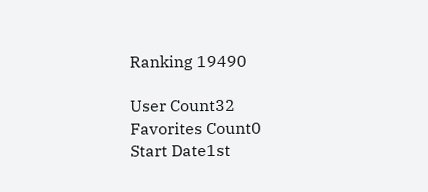Ranking 19490

User Count32
Favorites Count0
Start Date1st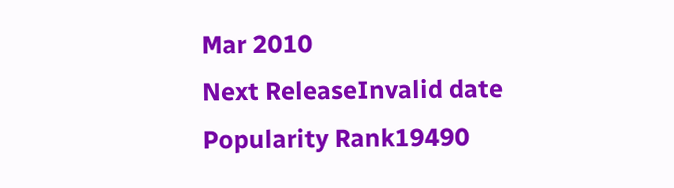Mar 2010
Next ReleaseInvalid date
Popularity Rank19490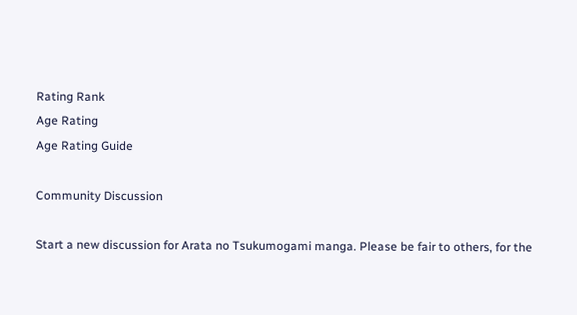Rating Rank
Age Rating
Age Rating Guide

Community Discussion

Start a new discussion for Arata no Tsukumogami manga. Please be fair to others, for the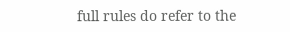full rules do refer to the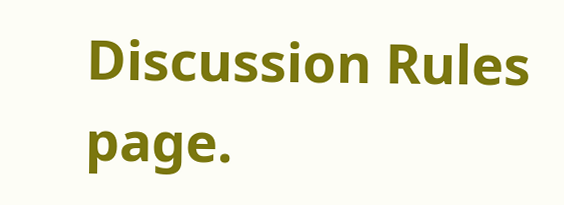Discussion Rules page.